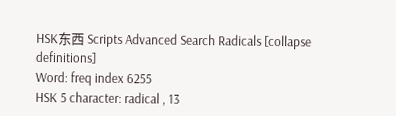HSK东西 Scripts Advanced Search Radicals [collapse definitions]
Word: freq index 6255
HSK 5 character: radical , 13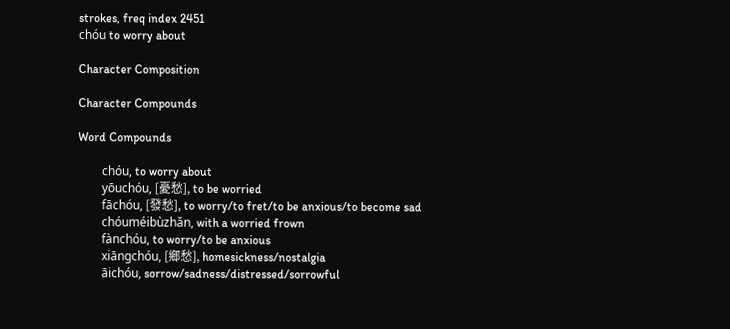strokes, freq index 2451
chóu to worry about

Character Composition

Character Compounds

Word Compounds

        chóu, to worry about
        yōuchóu, [憂愁], to be worried
        fāchóu, [發愁], to worry/to fret/to be anxious/to become sad
        chóuméibùzhǎn, with a worried frown
        fànchóu, to worry/to be anxious
        xiāngchóu, [鄉愁], homesickness/nostalgia
        āichóu, sorrow/sadness/distressed/sorrowful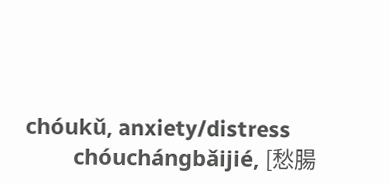chóukǔ, anxiety/distress
        chóuchángbǎijié, [愁腸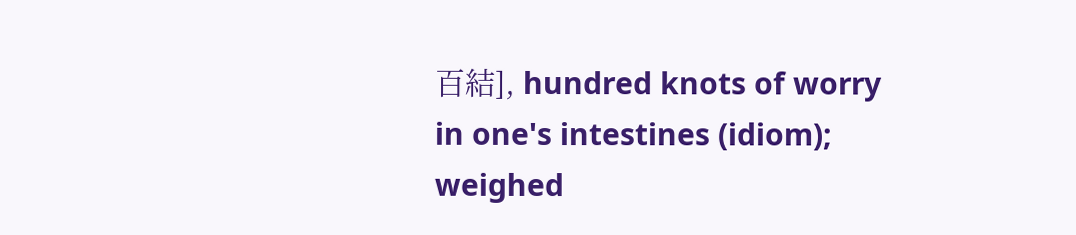百結], hundred knots of worry in one's intestines (idiom); weighed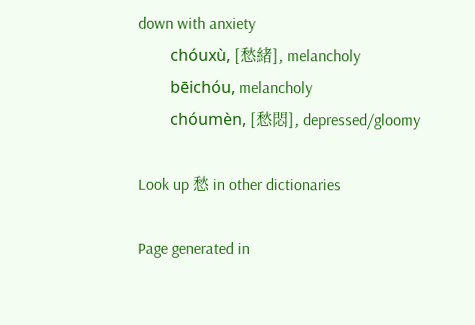down with anxiety
        chóuxù, [愁緒], melancholy
        bēichóu, melancholy
        chóumèn, [愁悶], depressed/gloomy

Look up 愁 in other dictionaries

Page generated in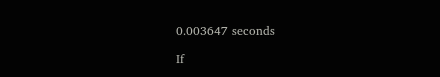0.003647 seconds

If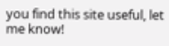you find this site useful, let me know!